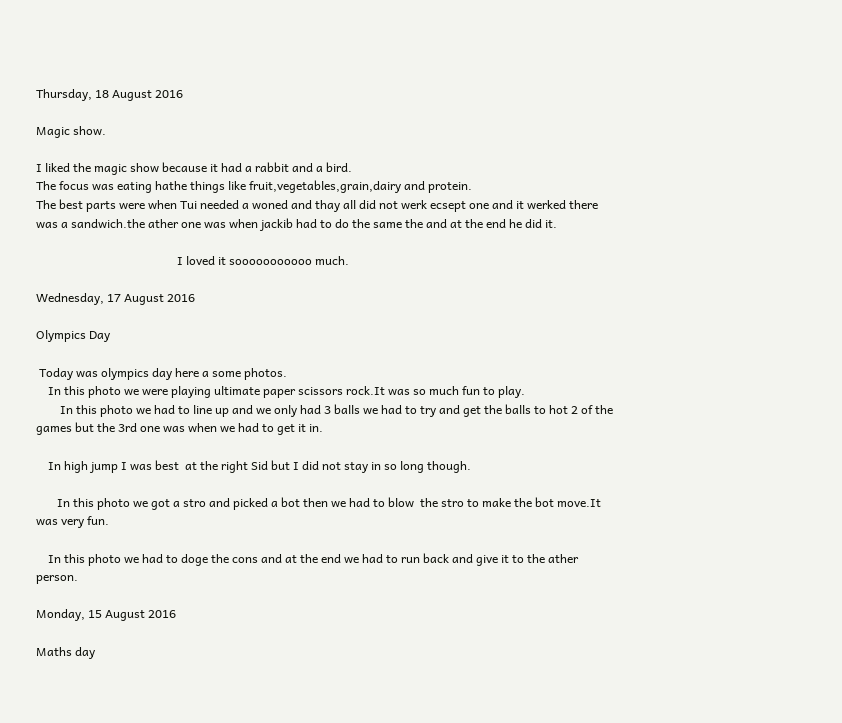Thursday, 18 August 2016

Magic show.

I liked the magic show because it had a rabbit and a bird.
The focus was eating hathe things like fruit,vegetables,grain,dairy and protein.
The best parts were when Tui needed a woned and thay all did not werk ecsept one and it werked there was a sandwich.the ather one was when jackib had to do the same the and at the end he did it.

                                               I loved it sooooooooooo much.

Wednesday, 17 August 2016

Olympics Day

 Today was olympics day here a some photos.
    In this photo we were playing ultimate paper scissors rock.It was so much fun to play.
        In this photo we had to line up and we only had 3 balls we had to try and get the balls to hot 2 of the games but the 3rd one was when we had to get it in.

    In high jump I was best  at the right Sid but I did not stay in so long though.

       In this photo we got a stro and picked a bot then we had to blow  the stro to make the bot move.It was very fun.

    In this photo we had to doge the cons and at the end we had to run back and give it to the ather person.

Monday, 15 August 2016

Maths day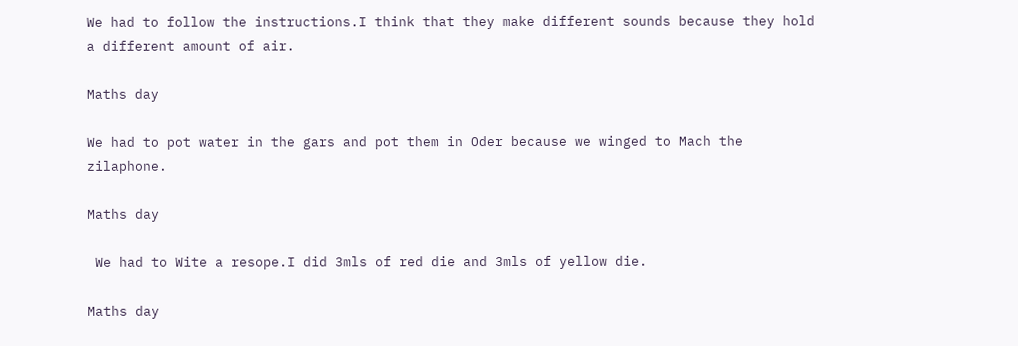We had to follow the instructions.I think that they make different sounds because they hold a different amount of air.

Maths day

We had to pot water in the gars and pot them in Oder because we winged to Mach the zilaphone.

Maths day

 We had to Wite a resope.I did 3mls of red die and 3mls of yellow die.

Maths day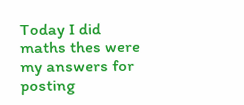Today I did maths thes were my answers for posting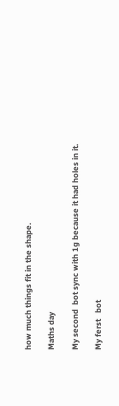how much things fit in the shape.

Maths day

My second  bot sync with 1g because it had holes in it.

My ferst   bot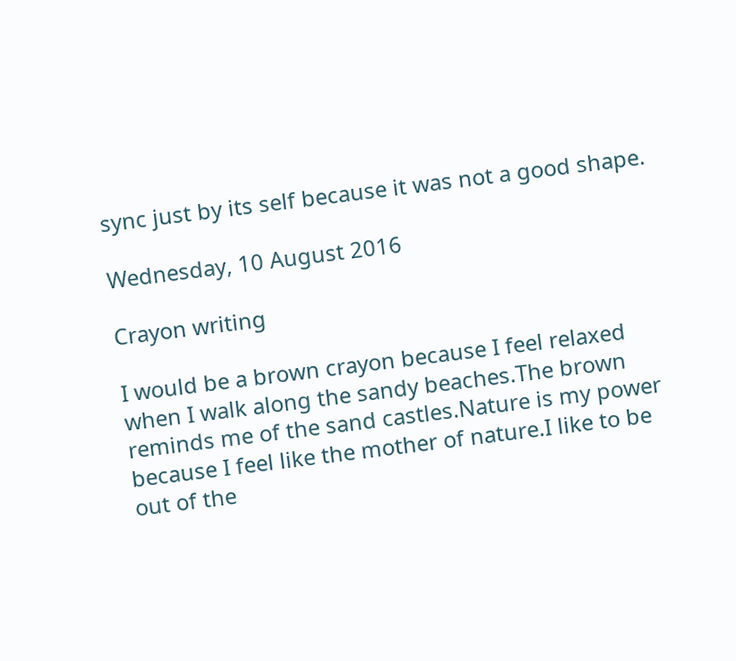sync just by its self because it was not a good shape.

Wednesday, 10 August 2016

Crayon writing

I would be a brown crayon because I feel relaxed when I walk along the sandy beaches.The brown reminds me of the sand castles.Nature is my power because I feel like the mother of nature.I like to be out of the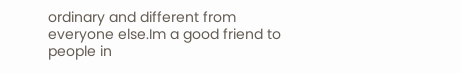ordinary and different from everyone else.Im a good friend to people in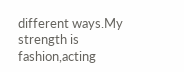different ways.My strength is fashion,acting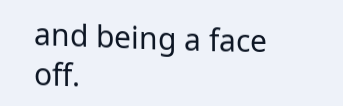and being a face off.